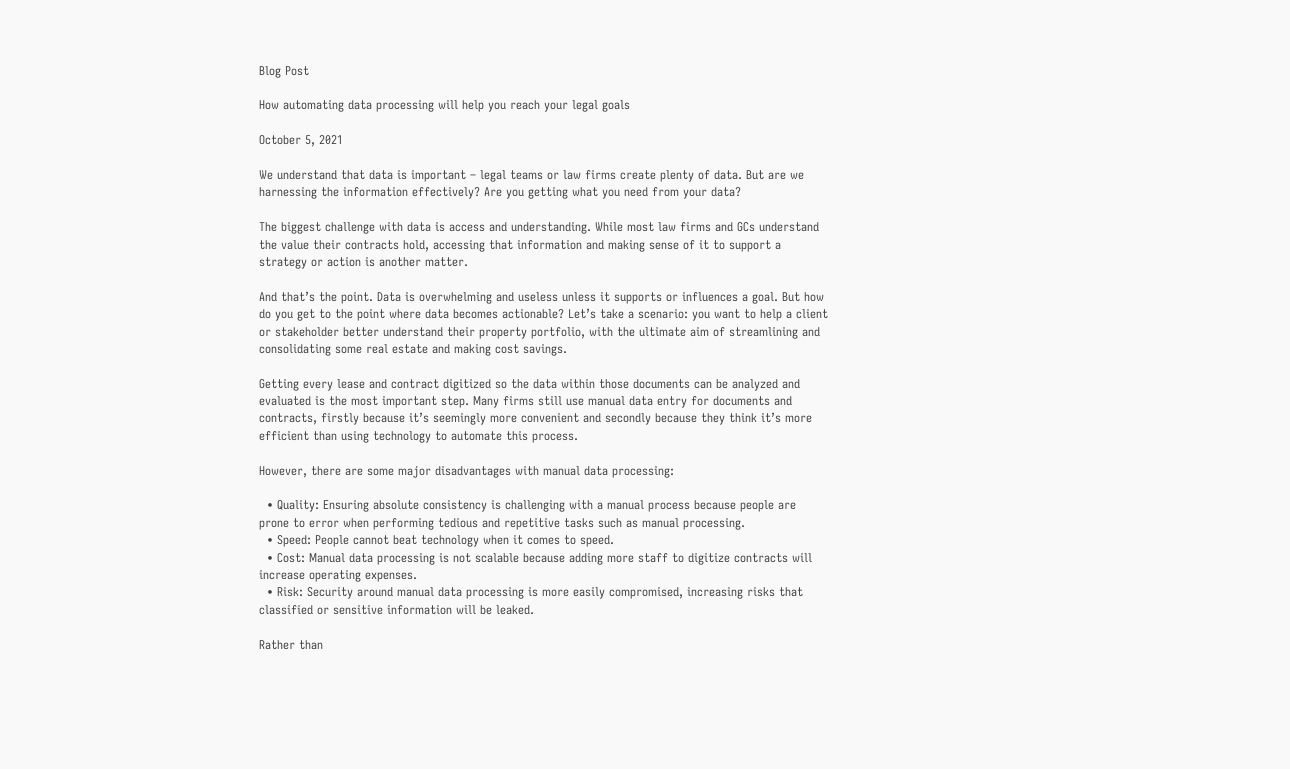Blog Post

How automating data processing will help you reach your legal goals

October 5, 2021

We understand that data is important – legal teams or law firms create plenty of data. But are we harnessing the information effectively? Are you getting what you need from your data?

The biggest challenge with data is access and understanding. While most law firms and GCs understand the value their contracts hold, accessing that information and making sense of it to support a strategy or action is another matter.

And that’s the point. Data is overwhelming and useless unless it supports or influences a goal. But how do you get to the point where data becomes actionable? Let’s take a scenario: you want to help a client or stakeholder better understand their property portfolio, with the ultimate aim of streamlining and consolidating some real estate and making cost savings.

Getting every lease and contract digitized so the data within those documents can be analyzed and evaluated is the most important step. Many firms still use manual data entry for documents and contracts, firstly because it’s seemingly more convenient and secondly because they think it’s more efficient than using technology to automate this process.

However, there are some major disadvantages with manual data processing:

  • Quality: Ensuring absolute consistency is challenging with a manual process because people are prone to error when performing tedious and repetitive tasks such as manual processing.
  • Speed: People cannot beat technology when it comes to speed.
  • Cost: Manual data processing is not scalable because adding more staff to digitize contracts will increase operating expenses.
  • Risk: Security around manual data processing is more easily compromised, increasing risks that classified or sensitive information will be leaked.

Rather than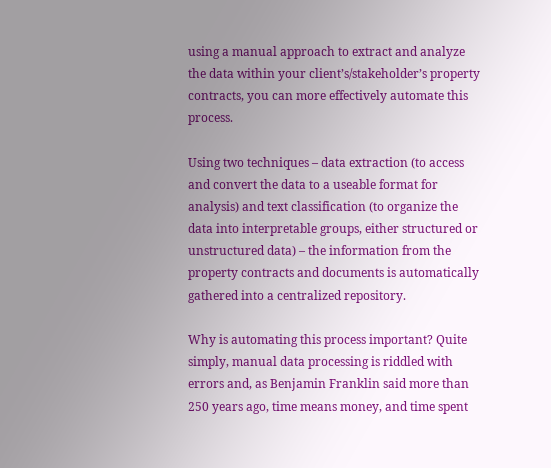using a manual approach to extract and analyze the data within your client’s/stakeholder’s property contracts, you can more effectively automate this process.

Using two techniques – data extraction (to access and convert the data to a useable format for analysis) and text classification (to organize the data into interpretable groups, either structured or unstructured data) – the information from the property contracts and documents is automatically gathered into a centralized repository.

Why is automating this process important? Quite simply, manual data processing is riddled with errors and, as Benjamin Franklin said more than 250 years ago, time means money, and time spent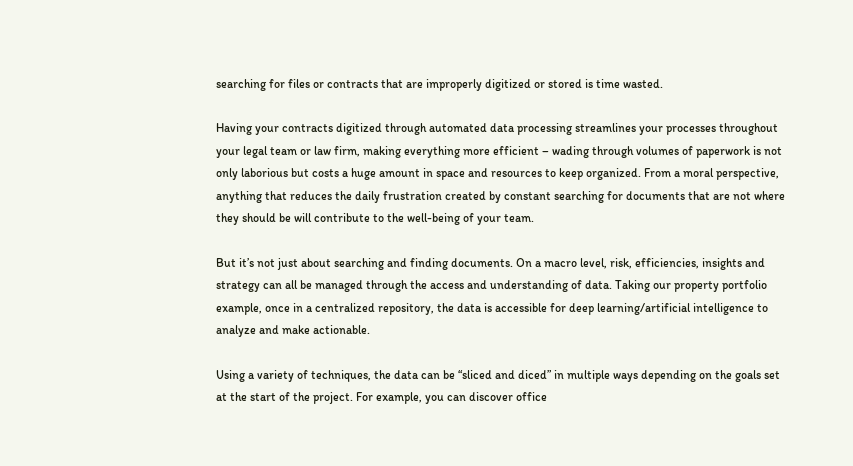searching for files or contracts that are improperly digitized or stored is time wasted.

Having your contracts digitized through automated data processing streamlines your processes throughout your legal team or law firm, making everything more efficient – wading through volumes of paperwork is not only laborious but costs a huge amount in space and resources to keep organized. From a moral perspective, anything that reduces the daily frustration created by constant searching for documents that are not where they should be will contribute to the well-being of your team.

But it’s not just about searching and finding documents. On a macro level, risk, efficiencies, insights and strategy can all be managed through the access and understanding of data. Taking our property portfolio example, once in a centralized repository, the data is accessible for deep learning/artificial intelligence to analyze and make actionable.

Using a variety of techniques, the data can be “sliced and diced” in multiple ways depending on the goals set at the start of the project. For example, you can discover office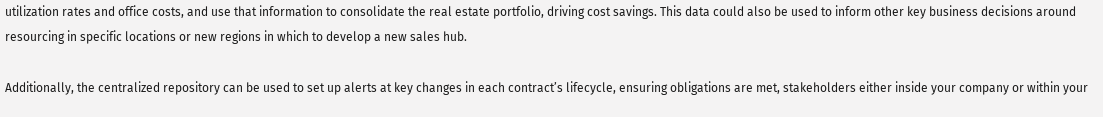utilization rates and office costs, and use that information to consolidate the real estate portfolio, driving cost savings. This data could also be used to inform other key business decisions around resourcing in specific locations or new regions in which to develop a new sales hub.

Additionally, the centralized repository can be used to set up alerts at key changes in each contract’s lifecycle, ensuring obligations are met, stakeholders either inside your company or within your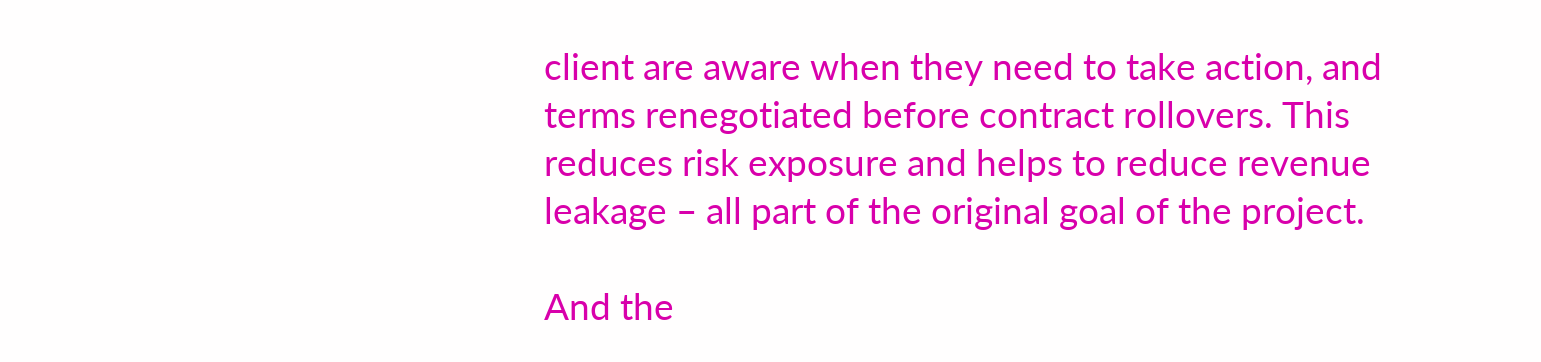client are aware when they need to take action, and terms renegotiated before contract rollovers. This reduces risk exposure and helps to reduce revenue leakage – all part of the original goal of the project.

And the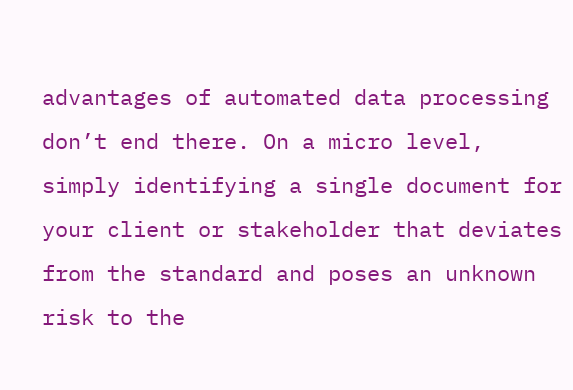advantages of automated data processing don’t end there. On a micro level, simply identifying a single document for your client or stakeholder that deviates from the standard and poses an unknown risk to the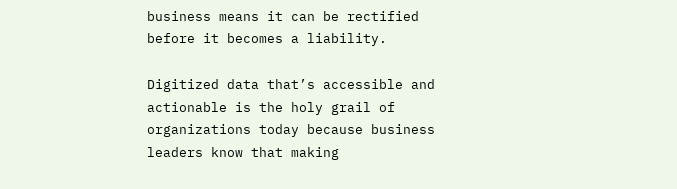business means it can be rectified before it becomes a liability.

Digitized data that’s accessible and actionable is the holy grail of organizations today because business leaders know that making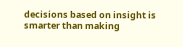decisions based on insight is smarter than making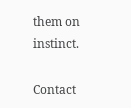them on instinct.

Contact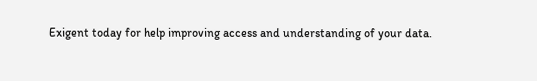Exigent today for help improving access and understanding of your data.